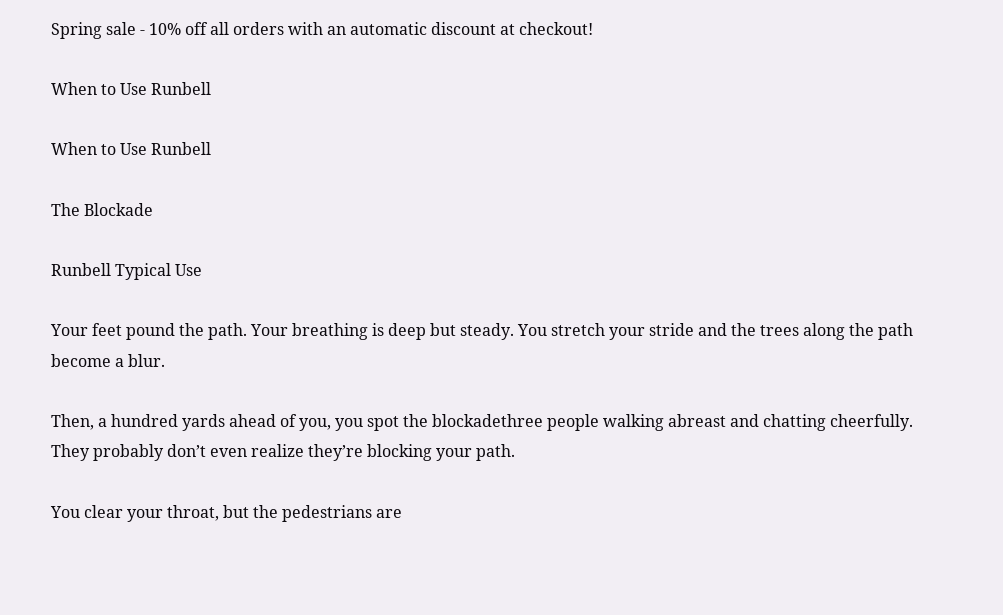Spring sale - 10% off all orders with an automatic discount at checkout!

When to Use Runbell

When to Use Runbell

The Blockade

Runbell Typical Use

Your feet pound the path. Your breathing is deep but steady. You stretch your stride and the trees along the path become a blur.

Then, a hundred yards ahead of you, you spot the blockadethree people walking abreast and chatting cheerfully. They probably don’t even realize they’re blocking your path.

You clear your throat, but the pedestrians are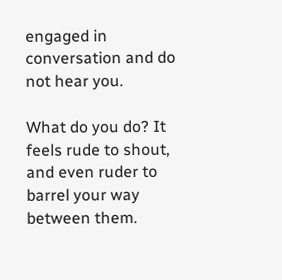engaged in conversation and do not hear you.

What do you do? It feels rude to shout, and even ruder to barrel your way between them.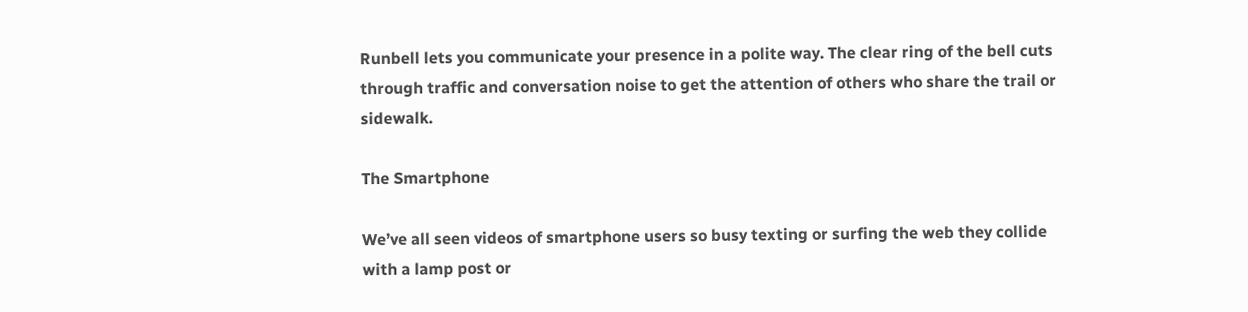Runbell lets you communicate your presence in a polite way. The clear ring of the bell cuts through traffic and conversation noise to get the attention of others who share the trail or sidewalk.

The Smartphone

We’ve all seen videos of smartphone users so busy texting or surfing the web they collide with a lamp post or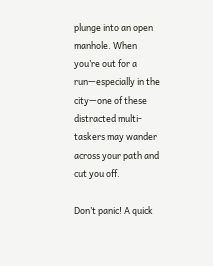plunge into an open manhole. When you’re out for a run—especially in the city—one of these distracted multi-taskers may wander across your path and cut you off.

Don’t panic! A quick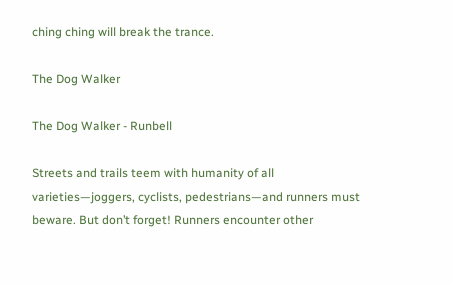ching ching will break the trance.

The Dog Walker

The Dog Walker - Runbell

Streets and trails teem with humanity of all varieties—joggers, cyclists, pedestrians—and runners must beware. But don’t forget! Runners encounter other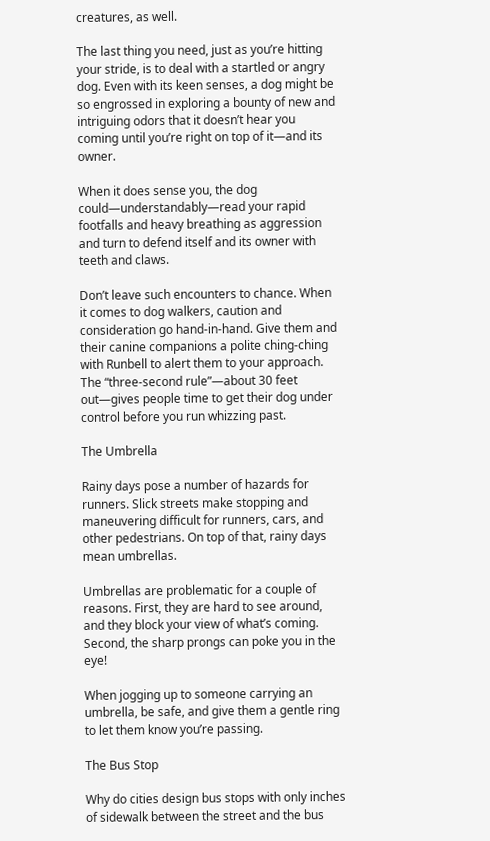creatures, as well.

The last thing you need, just as you’re hitting your stride, is to deal with a startled or angry dog. Even with its keen senses, a dog might be so engrossed in exploring a bounty of new and intriguing odors that it doesn’t hear you coming until you’re right on top of it—and its owner.

When it does sense you, the dog could—understandably—read your rapid footfalls and heavy breathing as aggression and turn to defend itself and its owner with teeth and claws.

Don’t leave such encounters to chance. When it comes to dog walkers, caution and consideration go hand-in-hand. Give them and their canine companions a polite ching-ching with Runbell to alert them to your approach. The “three-second rule”—about 30 feet out—gives people time to get their dog under control before you run whizzing past.

The Umbrella

Rainy days pose a number of hazards for runners. Slick streets make stopping and maneuvering difficult for runners, cars, and other pedestrians. On top of that, rainy days mean umbrellas.

Umbrellas are problematic for a couple of reasons. First, they are hard to see around, and they block your view of what’s coming. Second, the sharp prongs can poke you in the eye!

When jogging up to someone carrying an umbrella, be safe, and give them a gentle ring to let them know you’re passing.

The Bus Stop

Why do cities design bus stops with only inches of sidewalk between the street and the bus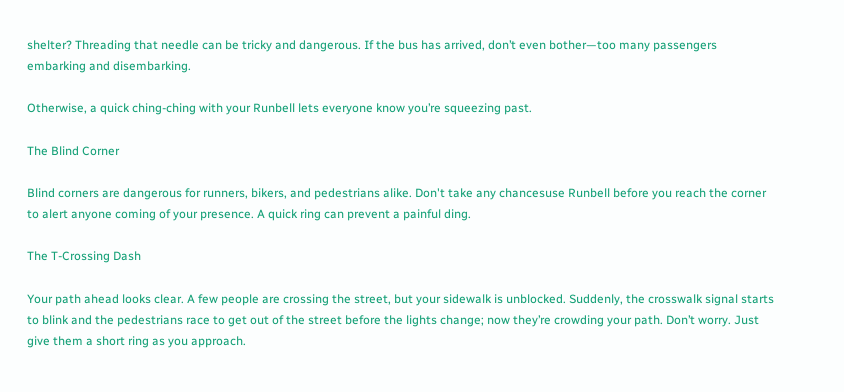shelter? Threading that needle can be tricky and dangerous. If the bus has arrived, don’t even bother—too many passengers embarking and disembarking.

Otherwise, a quick ching-ching with your Runbell lets everyone know you’re squeezing past.

The Blind Corner

Blind corners are dangerous for runners, bikers, and pedestrians alike. Don't take any chancesuse Runbell before you reach the corner to alert anyone coming of your presence. A quick ring can prevent a painful ding.

The T-Crossing Dash

Your path ahead looks clear. A few people are crossing the street, but your sidewalk is unblocked. Suddenly, the crosswalk signal starts to blink and the pedestrians race to get out of the street before the lights change; now they’re crowding your path. Don’t worry. Just give them a short ring as you approach.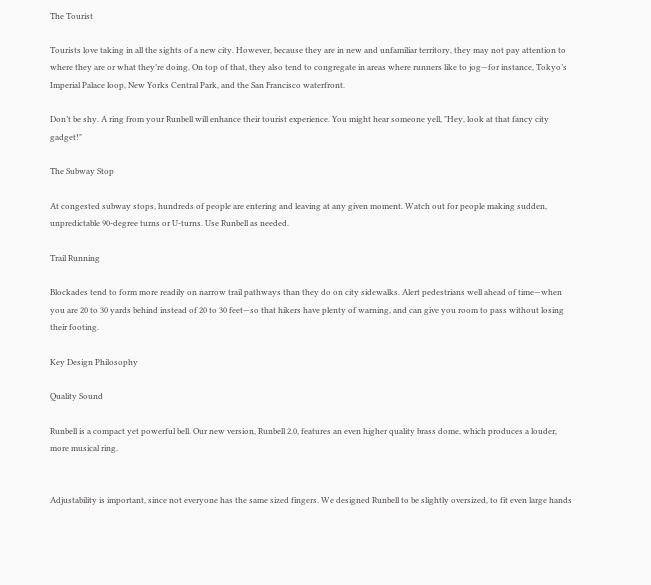The Tourist

Tourists love taking in all the sights of a new city. However, because they are in new and unfamiliar territory, they may not pay attention to where they are or what they’re doing. On top of that, they also tend to congregate in areas where runners like to jog—for instance, Tokyo’s Imperial Palace loop, New Yorks Central Park, and the San Francisco waterfront.

Don’t be shy. A ring from your Runbell will enhance their tourist experience. You might hear someone yell, "Hey, look at that fancy city gadget!"

The Subway Stop

At congested subway stops, hundreds of people are entering and leaving at any given moment. Watch out for people making sudden, unpredictable 90-degree turns or U-turns. Use Runbell as needed.

Trail Running

Blockades tend to form more readily on narrow trail pathways than they do on city sidewalks. Alert pedestrians well ahead of time—when you are 20 to 30 yards behind instead of 20 to 30 feet—so that hikers have plenty of warning, and can give you room to pass without losing their footing.

Key Design Philosophy

Quality Sound

Runbell is a compact yet powerful bell. Our new version, Runbell 2.0, features an even higher quality brass dome, which produces a louder, more musical ring.


Adjustability is important, since not everyone has the same sized fingers. We designed Runbell to be slightly oversized, to fit even large hands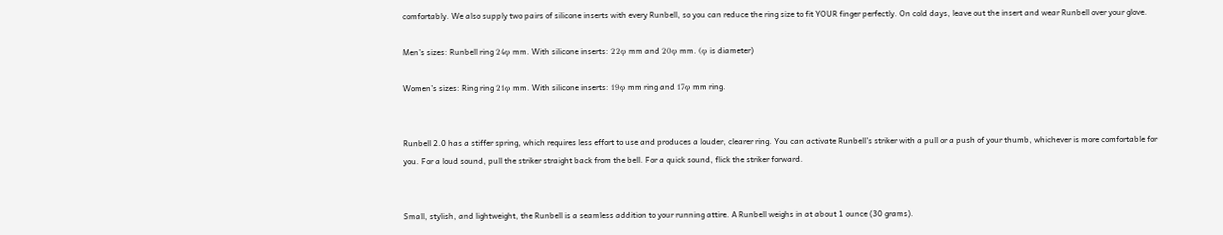comfortably. We also supply two pairs of silicone inserts with every Runbell, so you can reduce the ring size to fit YOUR finger perfectly. On cold days, leave out the insert and wear Runbell over your glove.

Men’s sizes: Runbell ring 24φ mm. With silicone inserts: 22φ mm and 20φ mm. (φ is diameter)

Women’s sizes: Ring ring 21φ mm. With silicone inserts: 19φ mm ring and 17φ mm ring.


Runbell 2.0 has a stiffer spring, which requires less effort to use and produces a louder, clearer ring. You can activate Runbell’s striker with a pull or a push of your thumb, whichever is more comfortable for you. For a loud sound, pull the striker straight back from the bell. For a quick sound, flick the striker forward.


Small, stylish, and lightweight, the Runbell is a seamless addition to your running attire. A Runbell weighs in at about 1 ounce (30 grams).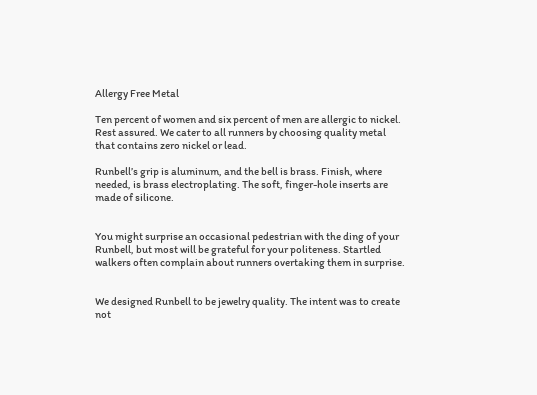Allergy Free Metal

Ten percent of women and six percent of men are allergic to nickel. Rest assured. We cater to all runners by choosing quality metal that contains zero nickel or lead.

Runbell’s grip is aluminum, and the bell is brass. Finish, where needed, is brass electroplating. The soft, finger-hole inserts are made of silicone.


You might surprise an occasional pedestrian with the ding of your Runbell, but most will be grateful for your politeness. Startled walkers often complain about runners overtaking them in surprise.


We designed Runbell to be jewelry quality. The intent was to create not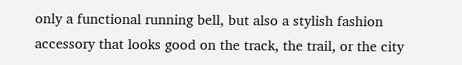only a functional running bell, but also a stylish fashion accessory that looks good on the track, the trail, or the city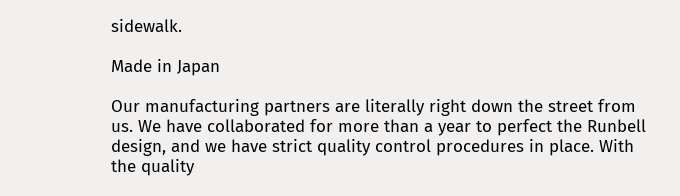sidewalk.

Made in Japan

Our manufacturing partners are literally right down the street from us. We have collaborated for more than a year to perfect the Runbell design, and we have strict quality control procedures in place. With the quality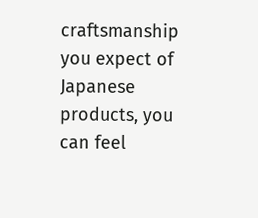craftsmanship you expect of Japanese products, you can feel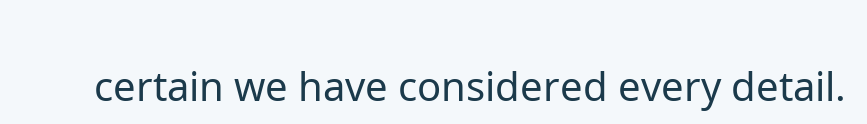certain we have considered every detail.